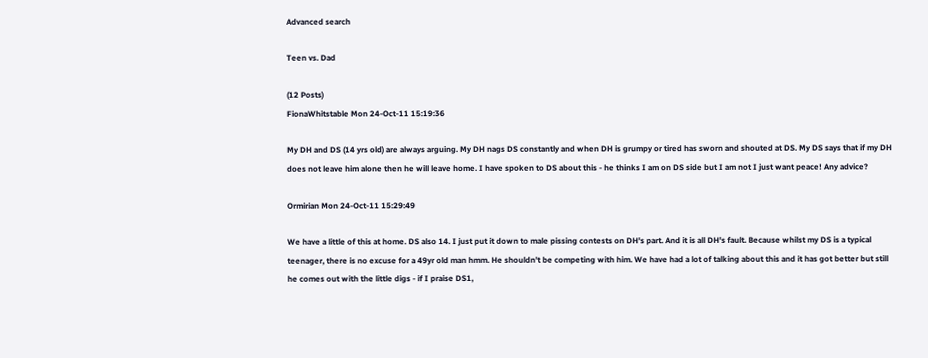Advanced search

Teen vs. Dad

(12 Posts)
FionaWhitstable Mon 24-Oct-11 15:19:36

My DH and DS (14 yrs old) are always arguing. My DH nags DS constantly and when DH is grumpy or tired has sworn and shouted at DS. My DS says that if my DH does not leave him alone then he will leave home. I have spoken to DS about this - he thinks I am on DS side but I am not I just want peace! Any advice?

Ormirian Mon 24-Oct-11 15:29:49

We have a little of this at home. DS also 14. I just put it down to male pissing contests on DH's part. And it is all DH's fault. Because whilst my DS is a typical teenager, there is no excuse for a 49yr old man hmm. He shouldn't be competing with him. We have had a lot of talking about this and it has got better but still he comes out with the little digs - if I praise DS1,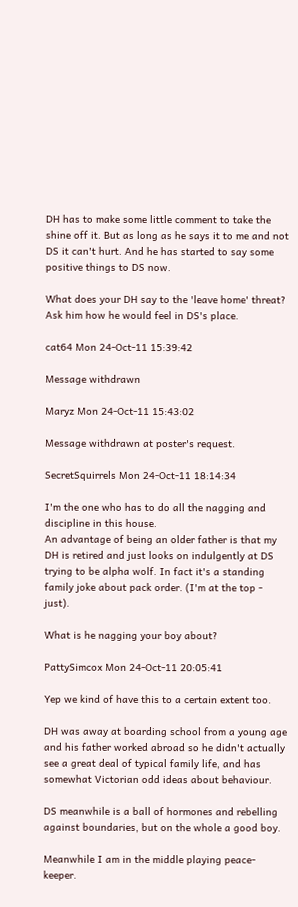DH has to make some little comment to take the shine off it. But as long as he says it to me and not DS it can't hurt. And he has started to say some positive things to DS now.

What does your DH say to the 'leave home' threat? Ask him how he would feel in DS's place.

cat64 Mon 24-Oct-11 15:39:42

Message withdrawn

Maryz Mon 24-Oct-11 15:43:02

Message withdrawn at poster's request.

SecretSquirrels Mon 24-Oct-11 18:14:34

I'm the one who has to do all the nagging and discipline in this house.
An advantage of being an older father is that my DH is retired and just looks on indulgently at DS trying to be alpha wolf. In fact it's a standing family joke about pack order. (I'm at the top - just).

What is he nagging your boy about?

PattySimcox Mon 24-Oct-11 20:05:41

Yep we kind of have this to a certain extent too.

DH was away at boarding school from a young age and his father worked abroad so he didn't actually see a great deal of typical family life, and has somewhat Victorian odd ideas about behaviour.

DS meanwhile is a ball of hormones and rebelling against boundaries, but on the whole a good boy.

Meanwhile I am in the middle playing peace-keeper.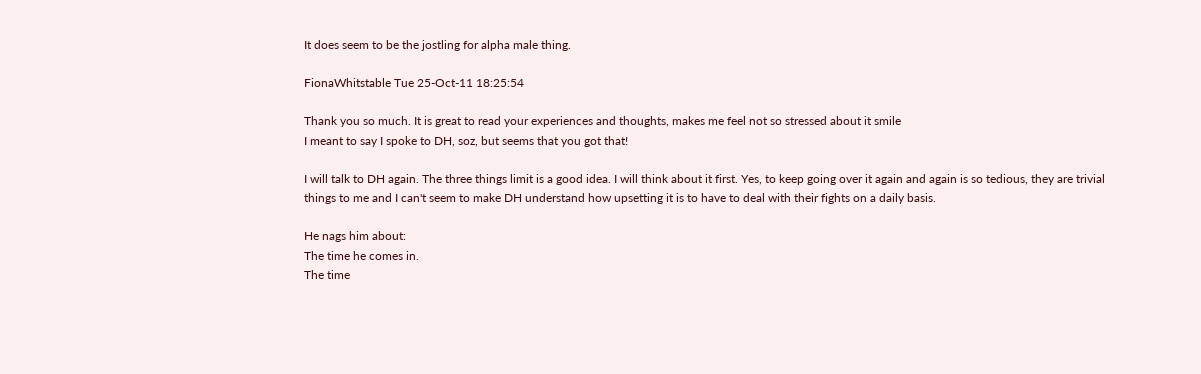It does seem to be the jostling for alpha male thing.

FionaWhitstable Tue 25-Oct-11 18:25:54

Thank you so much. It is great to read your experiences and thoughts, makes me feel not so stressed about it smile
I meant to say I spoke to DH, soz, but seems that you got that!

I will talk to DH again. The three things limit is a good idea. I will think about it first. Yes, to keep going over it again and again is so tedious, they are trivial things to me and I can't seem to make DH understand how upsetting it is to have to deal with their fights on a daily basis.

He nags him about:
The time he comes in.
The time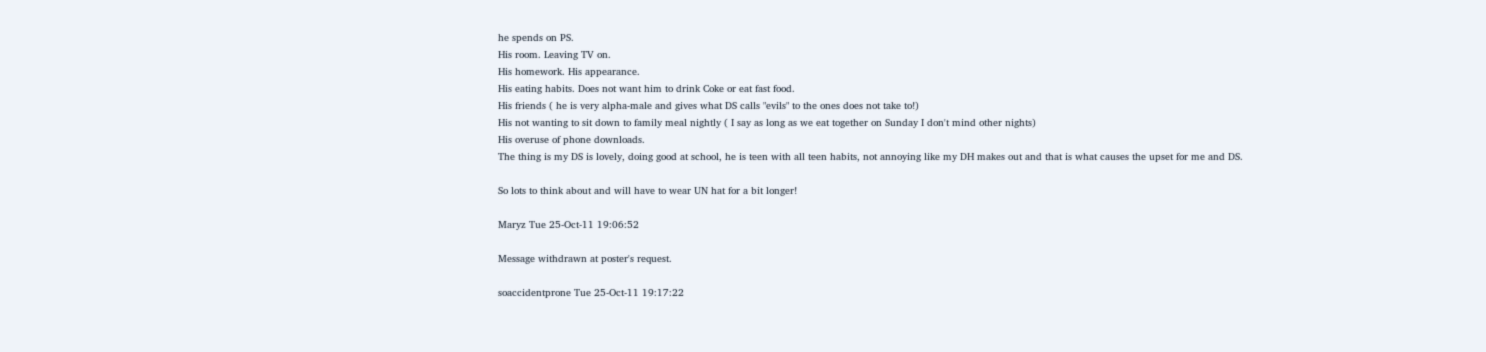he spends on PS.
His room. Leaving TV on.
His homework. His appearance.
His eating habits. Does not want him to drink Coke or eat fast food.
His friends ( he is very alpha-male and gives what DS calls "evils" to the ones does not take to!)
His not wanting to sit down to family meal nightly ( I say as long as we eat together on Sunday I don't mind other nights)
His overuse of phone downloads.
The thing is my DS is lovely, doing good at school, he is teen with all teen habits, not annoying like my DH makes out and that is what causes the upset for me and DS.

So lots to think about and will have to wear UN hat for a bit longer!

Maryz Tue 25-Oct-11 19:06:52

Message withdrawn at poster's request.

soaccidentprone Tue 25-Oct-11 19:17:22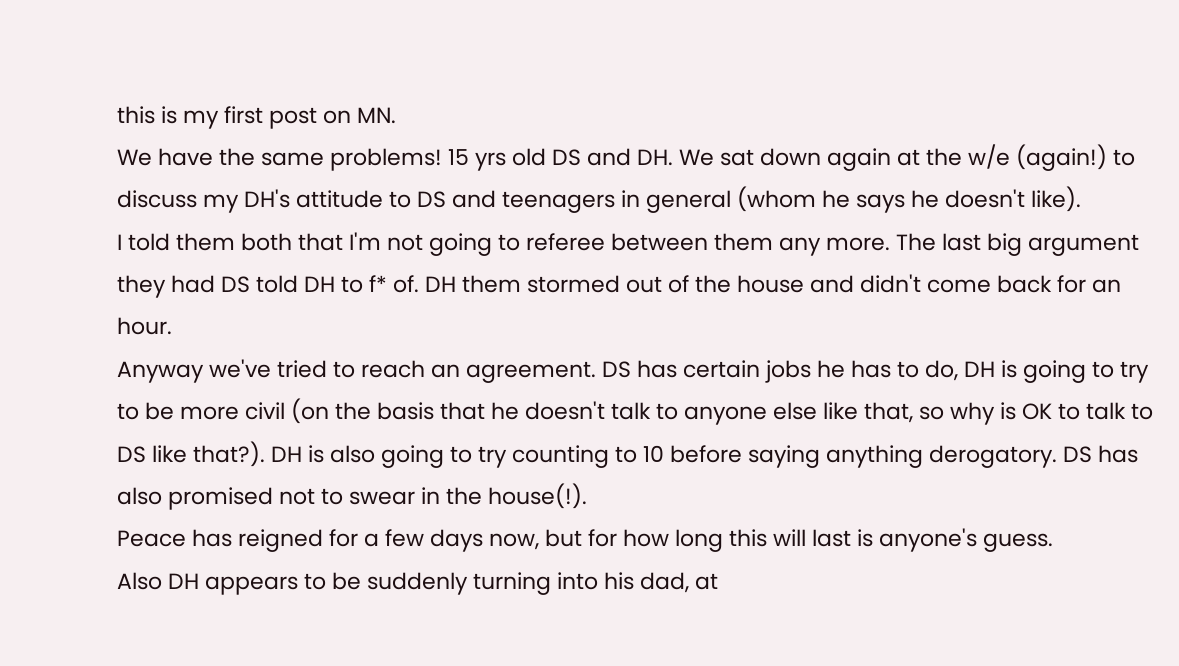this is my first post on MN.
We have the same problems! 15 yrs old DS and DH. We sat down again at the w/e (again!) to discuss my DH's attitude to DS and teenagers in general (whom he says he doesn't like).
I told them both that I'm not going to referee between them any more. The last big argument they had DS told DH to f* of. DH them stormed out of the house and didn't come back for an hour.
Anyway we've tried to reach an agreement. DS has certain jobs he has to do, DH is going to try to be more civil (on the basis that he doesn't talk to anyone else like that, so why is OK to talk to DS like that?). DH is also going to try counting to 10 before saying anything derogatory. DS has also promised not to swear in the house(!).
Peace has reigned for a few days now, but for how long this will last is anyone's guess.
Also DH appears to be suddenly turning into his dad, at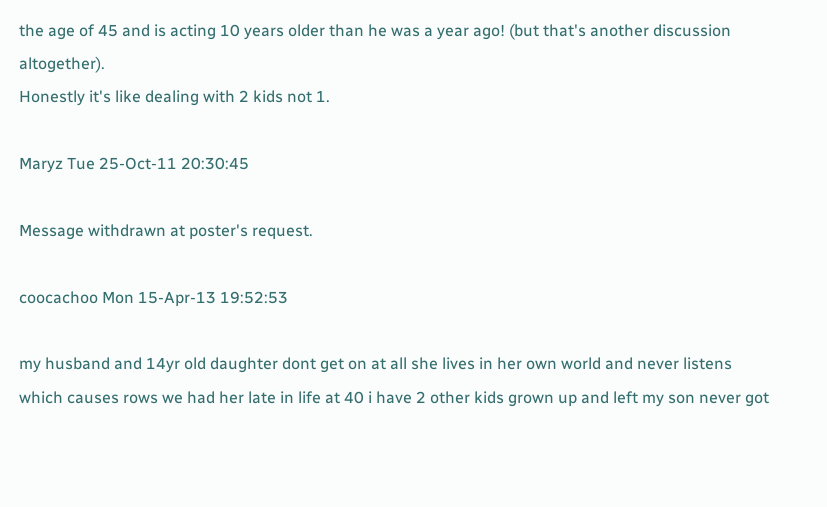the age of 45 and is acting 10 years older than he was a year ago! (but that's another discussion altogether).
Honestly it's like dealing with 2 kids not 1.

Maryz Tue 25-Oct-11 20:30:45

Message withdrawn at poster's request.

coocachoo Mon 15-Apr-13 19:52:53

my husband and 14yr old daughter dont get on at all she lives in her own world and never listens which causes rows we had her late in life at 40 i have 2 other kids grown up and left my son never got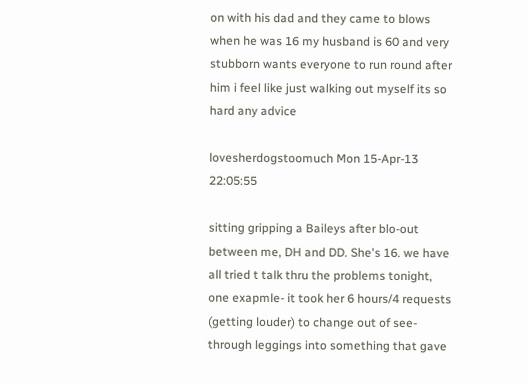on with his dad and they came to blows when he was 16 my husband is 60 and very stubborn wants everyone to run round after him i feel like just walking out myself its so hard any advice

lovesherdogstoomuch Mon 15-Apr-13 22:05:55

sitting gripping a Baileys after blo-out between me, DH and DD. She's 16. we have all tried t talk thru the problems tonight, one exapmle- it took her 6 hours/4 requests (getting louder) to change out of see-through leggings into something that gave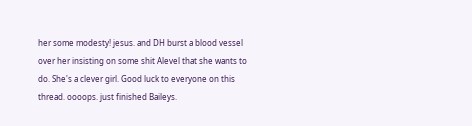her some modesty! jesus. and DH burst a blood vessel over her insisting on some shit Alevel that she wants to do. She's a clever girl. Good luck to everyone on this thread. oooops. just finished Baileys.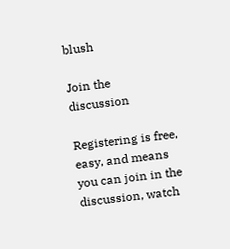blush

Join the discussion

Registering is free, easy, and means you can join in the discussion, watch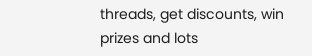threads, get discounts, win prizes and lots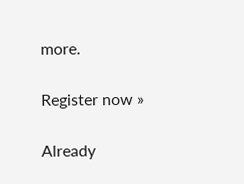more.

Register now »

Already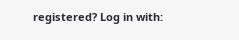registered? Log in with: